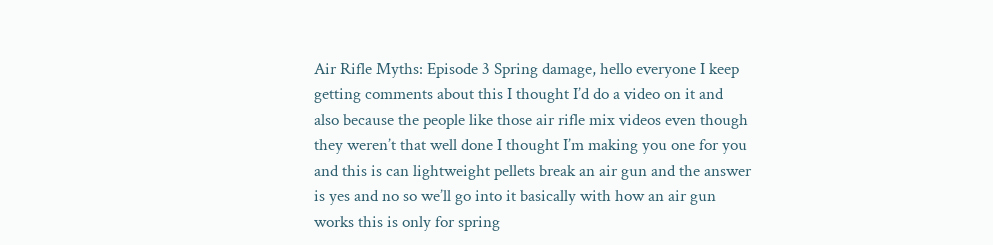Air Rifle Myths: Episode 3 Spring damage, hello everyone I keep getting comments about this I thought I’d do a video on it and also because the people like those air rifle mix videos even though they weren’t that well done I thought I’m making you one for you and this is can lightweight pellets break an air gun and the answer is yes and no so we’ll go into it basically with how an air gun works this is only for spring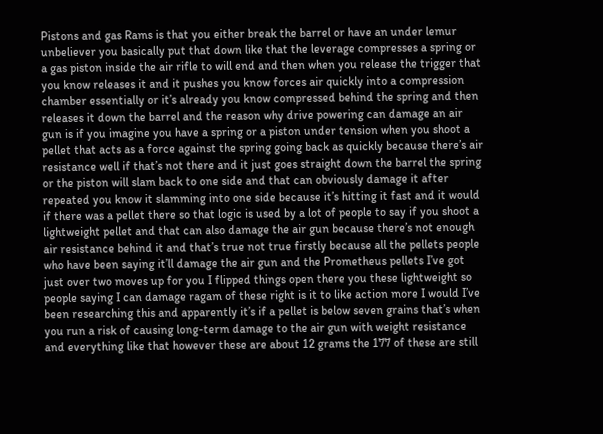Pistons and gas Rams is that you either break the barrel or have an under lemur unbeliever you basically put that down like that the leverage compresses a spring or a gas piston inside the air rifle to will end and then when you release the trigger that you know releases it and it pushes you know forces air quickly into a compression chamber essentially or it’s already you know compressed behind the spring and then releases it down the barrel and the reason why drive powering can damage an air gun is if you imagine you have a spring or a piston under tension when you shoot a pellet that acts as a force against the spring going back as quickly because there’s air resistance well if that’s not there and it just goes straight down the barrel the spring or the piston will slam back to one side and that can obviously damage it after repeated you know it slamming into one side because it’s hitting it fast and it would if there was a pellet there so that logic is used by a lot of people to say if you shoot a lightweight pellet and that can also damage the air gun because there’s not enough air resistance behind it and that’s true not true firstly because all the pellets people who have been saying it’ll damage the air gun and the Prometheus pellets I’ve got just over two moves up for you I flipped things open there you these lightweight so people saying I can damage ragam of these right is it to like action more I would I’ve been researching this and apparently it’s if a pellet is below seven grains that’s when you run a risk of causing long-term damage to the air gun with weight resistance and everything like that however these are about 12 grams the 177 of these are still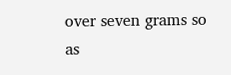over seven grams so as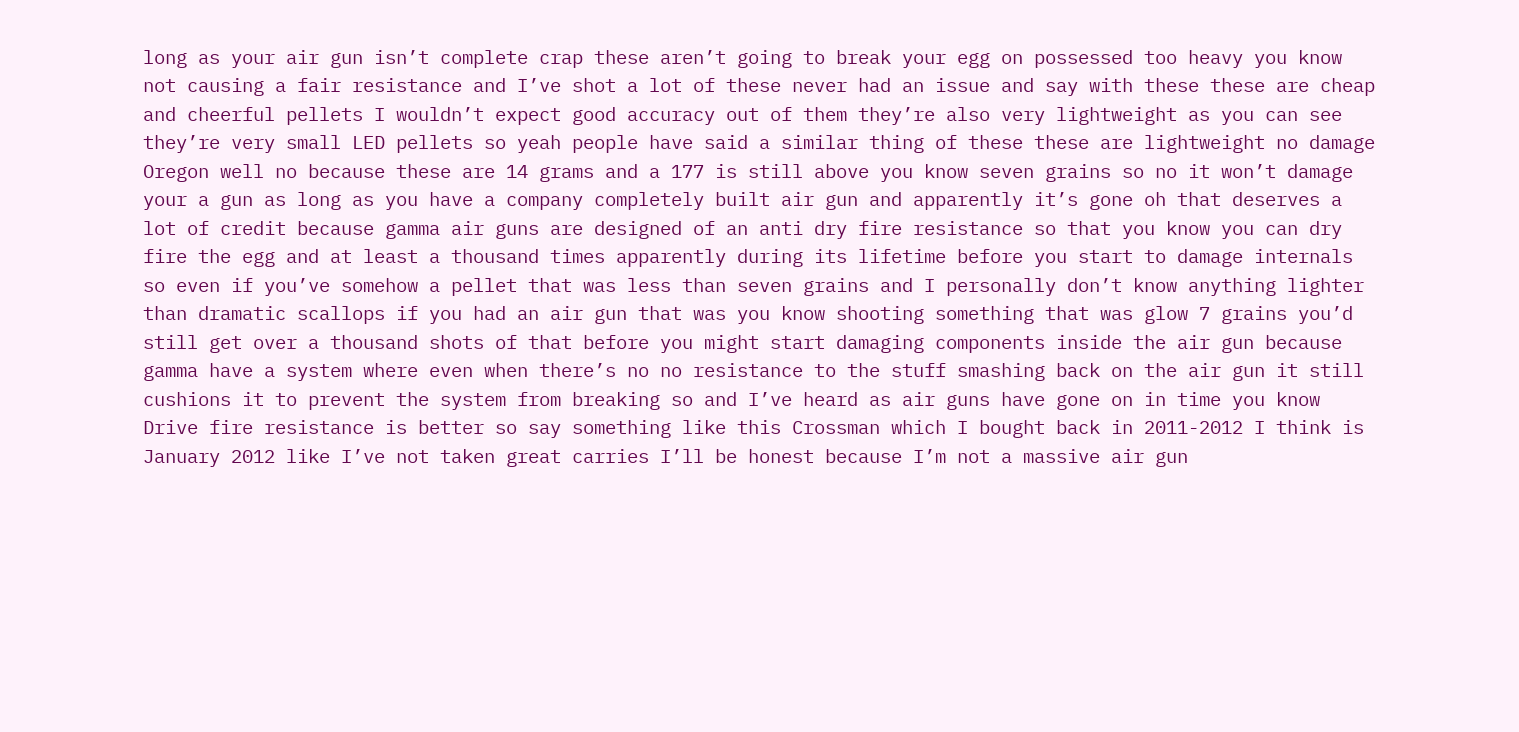long as your air gun isn’t complete crap these aren’t going to break your egg on possessed too heavy you know not causing a fair resistance and I’ve shot a lot of these never had an issue and say with these these are cheap and cheerful pellets I wouldn’t expect good accuracy out of them they’re also very lightweight as you can see they’re very small LED pellets so yeah people have said a similar thing of these these are lightweight no damage Oregon well no because these are 14 grams and a 177 is still above you know seven grains so no it won’t damage your a gun as long as you have a company completely built air gun and apparently it’s gone oh that deserves a lot of credit because gamma air guns are designed of an anti dry fire resistance so that you know you can dry fire the egg and at least a thousand times apparently during its lifetime before you start to damage internals so even if you’ve somehow a pellet that was less than seven grains and I personally don’t know anything lighter than dramatic scallops if you had an air gun that was you know shooting something that was glow 7 grains you’d still get over a thousand shots of that before you might start damaging components inside the air gun because gamma have a system where even when there’s no no resistance to the stuff smashing back on the air gun it still cushions it to prevent the system from breaking so and I’ve heard as air guns have gone on in time you know Drive fire resistance is better so say something like this Crossman which I bought back in 2011-2012 I think is January 2012 like I’ve not taken great carries I’ll be honest because I’m not a massive air gun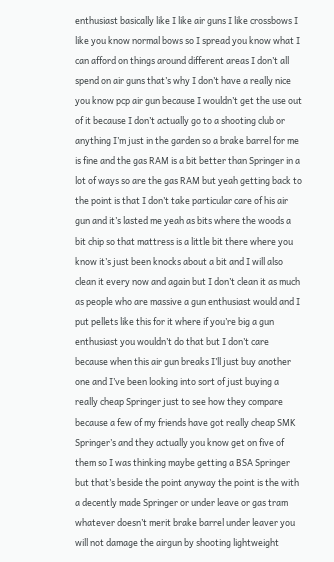enthusiast basically like I like air guns I like crossbows I like you know normal bows so I spread you know what I can afford on things around different areas I don’t all spend on air guns that’s why I don’t have a really nice you know pcp air gun because I wouldn’t get the use out of it because I don’t actually go to a shooting club or anything I’m just in the garden so a brake barrel for me is fine and the gas RAM is a bit better than Springer in a lot of ways so are the gas RAM but yeah getting back to the point is that I don’t take particular care of his air gun and it’s lasted me yeah as bits where the woods a bit chip so that mattress is a little bit there where you know it’s just been knocks about a bit and I will also clean it every now and again but I don’t clean it as much as people who are massive a gun enthusiast would and I put pellets like this for it where if you’re big a gun enthusiast you wouldn’t do that but I don’t care because when this air gun breaks I’ll just buy another one and I’ve been looking into sort of just buying a really cheap Springer just to see how they compare because a few of my friends have got really cheap SMK Springer’s and they actually you know get on five of them so I was thinking maybe getting a BSA Springer but that’s beside the point anyway the point is the with a decently made Springer or under leave or gas tram whatever doesn’t merit brake barrel under leaver you will not damage the airgun by shooting lightweight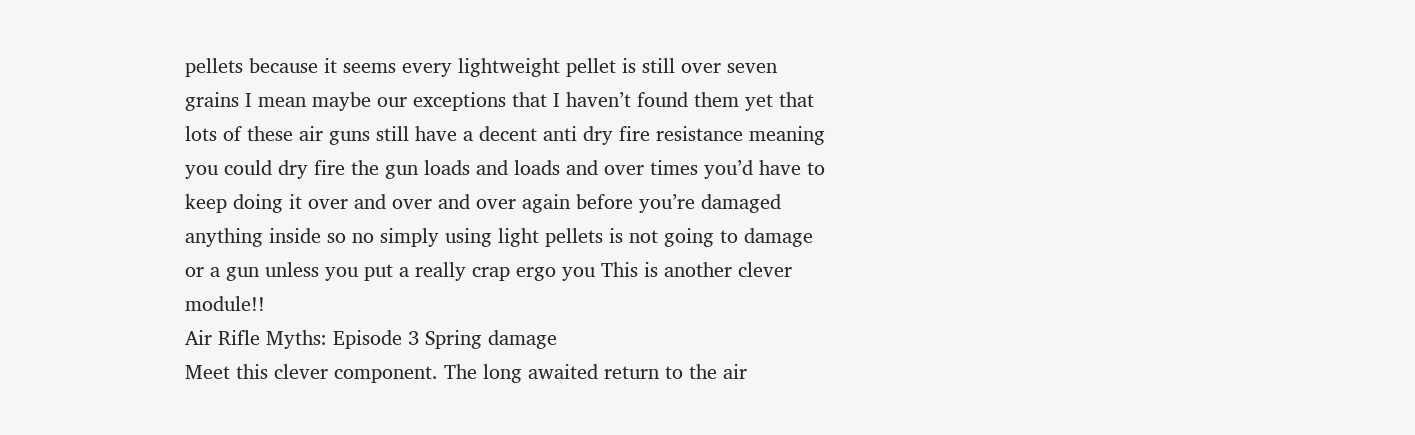pellets because it seems every lightweight pellet is still over seven grains I mean maybe our exceptions that I haven’t found them yet that lots of these air guns still have a decent anti dry fire resistance meaning you could dry fire the gun loads and loads and over times you’d have to keep doing it over and over and over again before you’re damaged anything inside so no simply using light pellets is not going to damage or a gun unless you put a really crap ergo you This is another clever module!!
Air Rifle Myths: Episode 3 Spring damage
Meet this clever component. The long awaited return to the air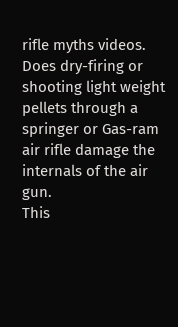rifle myths videos. Does dry-firing or shooting light weight pellets through a springer or Gas-ram air rifle damage the internals of the air gun.
This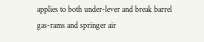applies to both under-lever and break barrel gas-rams and springer air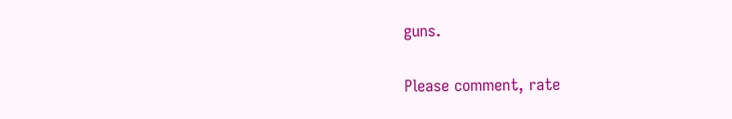guns.

Please comment, rate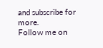and subscribe for more.
Follow me on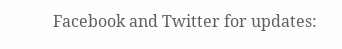Facebook and Twitter for updates: